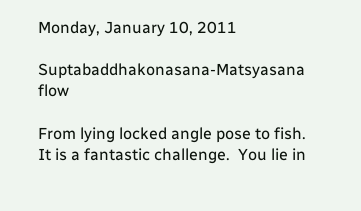Monday, January 10, 2011

Suptabaddhakonasana-Matsyasana flow

From lying locked angle pose to fish. It is a fantastic challenge.  You lie in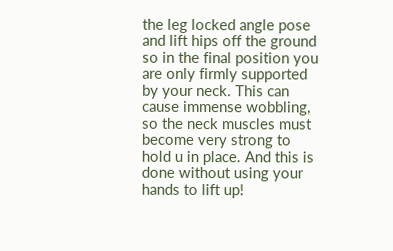the leg locked angle pose and lift hips off the ground so in the final position you are only firmly supported by your neck. This can cause immense wobbling, so the neck muscles must become very strong to hold u in place. And this is done without using your hands to lift up!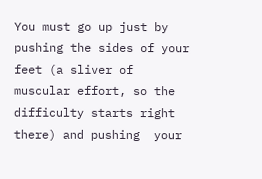You must go up just by pushing the sides of your feet (a sliver of muscular effort, so the difficulty starts right there) and pushing  your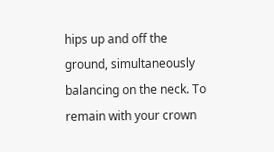hips up and off the ground, simultaneously balancing on the neck. To remain with your crown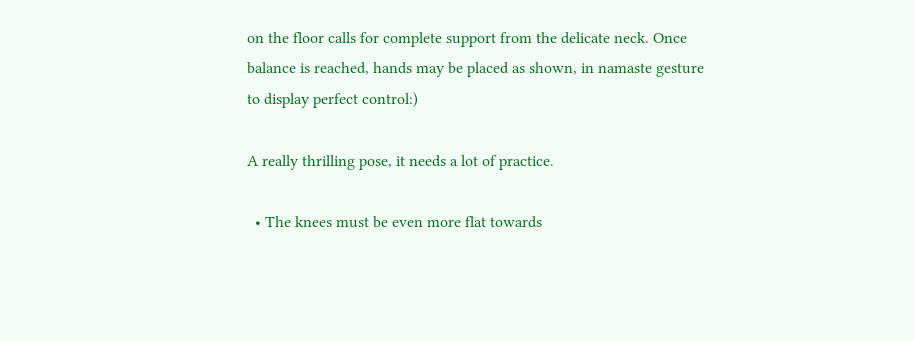on the floor calls for complete support from the delicate neck. Once balance is reached, hands may be placed as shown, in namaste gesture to display perfect control:)

A really thrilling pose, it needs a lot of practice.

  • The knees must be even more flat towards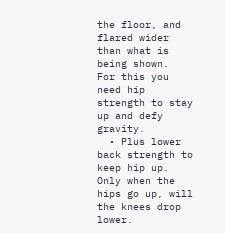the floor, and  flared wider than what is being shown.  For this you need hip strength to stay up and defy  gravity.
  • Plus lower back strength to keep hip up. Only when the hips go up, will the knees drop lower.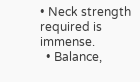• Neck strength required is immense.
  • Balance,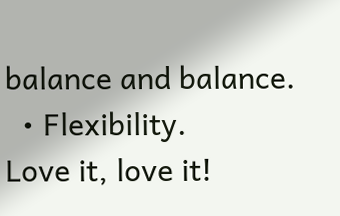balance and balance.
  • Flexibility.
Love it, love it!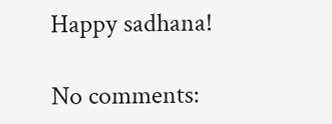Happy sadhana!

No comments: